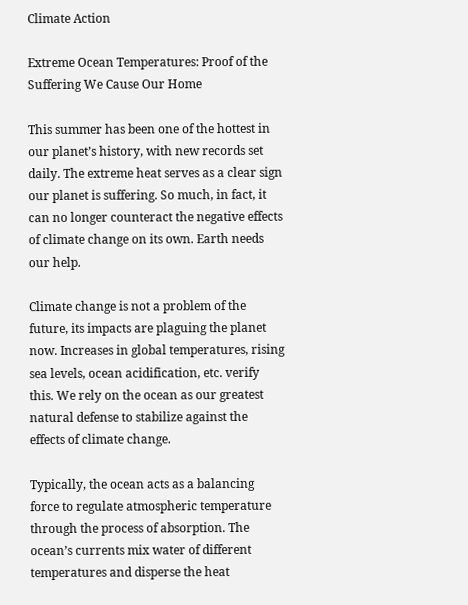Climate Action

Extreme Ocean Temperatures: Proof of the Suffering We Cause Our Home

This summer has been one of the hottest in our planet’s history, with new records set daily. The extreme heat serves as a clear sign our planet is suffering. So much, in fact, it can no longer counteract the negative effects of climate change on its own. Earth needs our help.

Climate change is not a problem of the future, its impacts are plaguing the planet now. Increases in global temperatures, rising sea levels, ocean acidification, etc. verify this. We rely on the ocean as our greatest natural defense to stabilize against the effects of climate change.

Typically, the ocean acts as a balancing force to regulate atmospheric temperature through the process of absorption. The ocean’s currents mix water of different temperatures and disperse the heat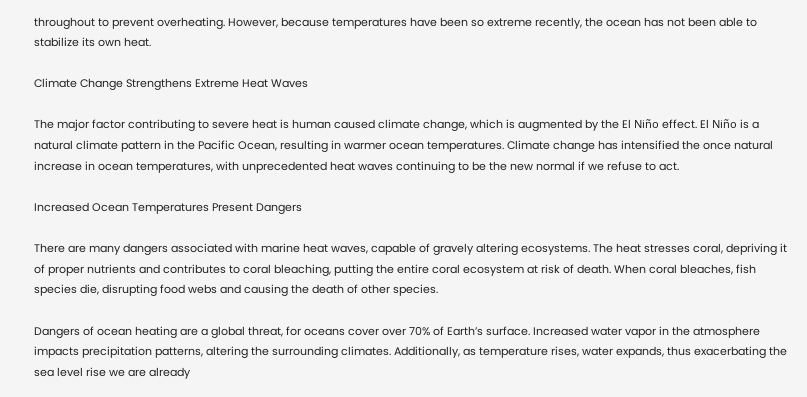throughout to prevent overheating. However, because temperatures have been so extreme recently, the ocean has not been able to stabilize its own heat.

Climate Change Strengthens Extreme Heat Waves

The major factor contributing to severe heat is human caused climate change, which is augmented by the El Niño effect. El Niño is a natural climate pattern in the Pacific Ocean, resulting in warmer ocean temperatures. Climate change has intensified the once natural increase in ocean temperatures, with unprecedented heat waves continuing to be the new normal if we refuse to act.

Increased Ocean Temperatures Present Dangers

There are many dangers associated with marine heat waves, capable of gravely altering ecosystems. The heat stresses coral, depriving it of proper nutrients and contributes to coral bleaching, putting the entire coral ecosystem at risk of death. When coral bleaches, fish species die, disrupting food webs and causing the death of other species.

Dangers of ocean heating are a global threat, for oceans cover over 70% of Earth’s surface. Increased water vapor in the atmosphere impacts precipitation patterns, altering the surrounding climates. Additionally, as temperature rises, water expands, thus exacerbating the sea level rise we are already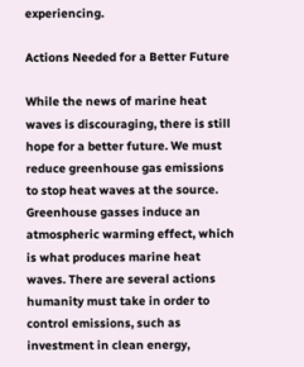experiencing.

Actions Needed for a Better Future

While the news of marine heat waves is discouraging, there is still hope for a better future. We must reduce greenhouse gas emissions to stop heat waves at the source. Greenhouse gasses induce an atmospheric warming effect, which is what produces marine heat waves. There are several actions humanity must take in order to control emissions, such as investment in clean energy,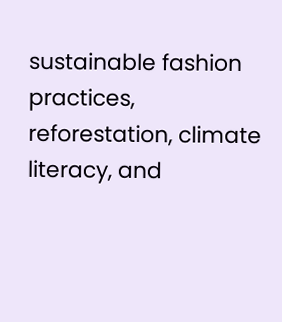sustainable fashion practices, reforestation, climate literacy, and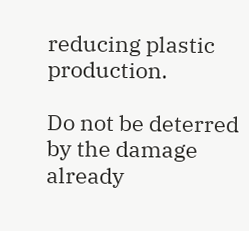reducing plastic production.

Do not be deterred by the damage already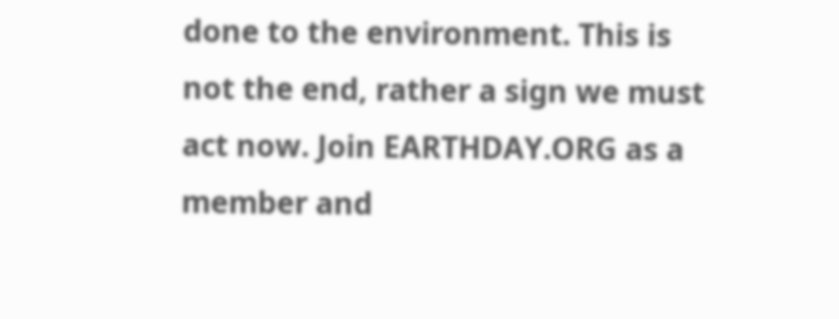done to the environment. This is not the end, rather a sign we must act now. Join EARTHDAY.ORG as a member and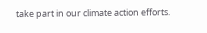take part in our climate action efforts.